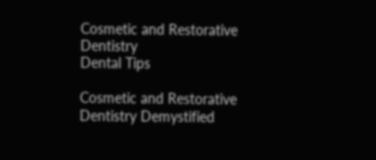Cosmetic and Restorative Dentistry
Dental Tips

Cosmetic and Restorative Dentistry Demystified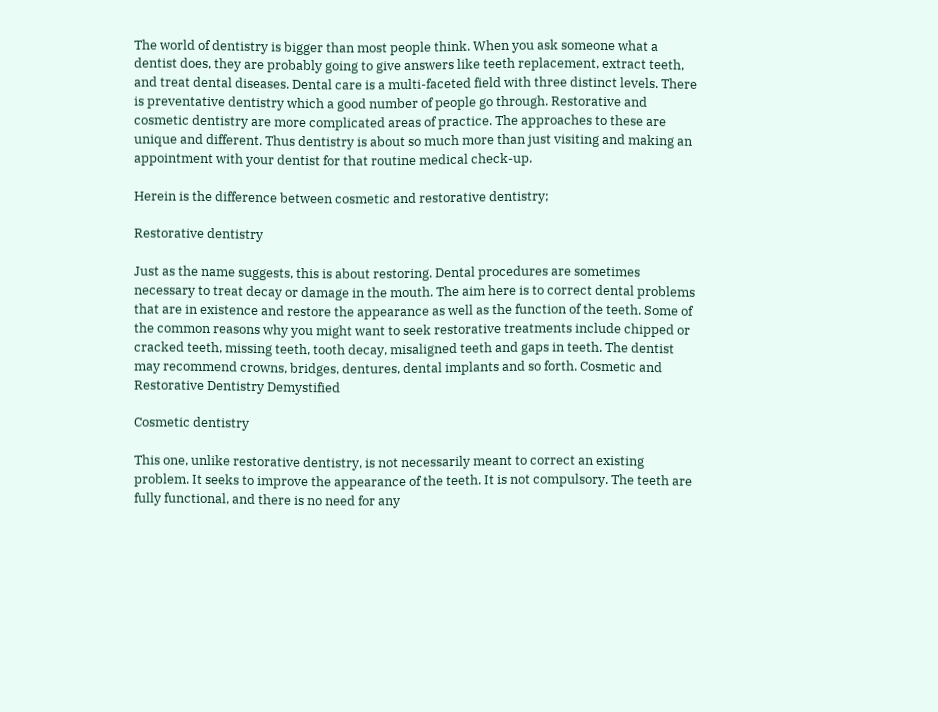The world of dentistry is bigger than most people think. When you ask someone what a dentist does, they are probably going to give answers like teeth replacement, extract teeth, and treat dental diseases. Dental care is a multi-faceted field with three distinct levels. There is preventative dentistry which a good number of people go through. Restorative and cosmetic dentistry are more complicated areas of practice. The approaches to these are unique and different. Thus dentistry is about so much more than just visiting and making an appointment with your dentist for that routine medical check-up.

Herein is the difference between cosmetic and restorative dentistry;

Restorative dentistry

Just as the name suggests, this is about restoring. Dental procedures are sometimes necessary to treat decay or damage in the mouth. The aim here is to correct dental problems that are in existence and restore the appearance as well as the function of the teeth. Some of the common reasons why you might want to seek restorative treatments include chipped or cracked teeth, missing teeth, tooth decay, misaligned teeth and gaps in teeth. The dentist may recommend crowns, bridges, dentures, dental implants and so forth. Cosmetic and Restorative Dentistry Demystified

Cosmetic dentistry

This one, unlike restorative dentistry, is not necessarily meant to correct an existing problem. It seeks to improve the appearance of the teeth. It is not compulsory. The teeth are fully functional, and there is no need for any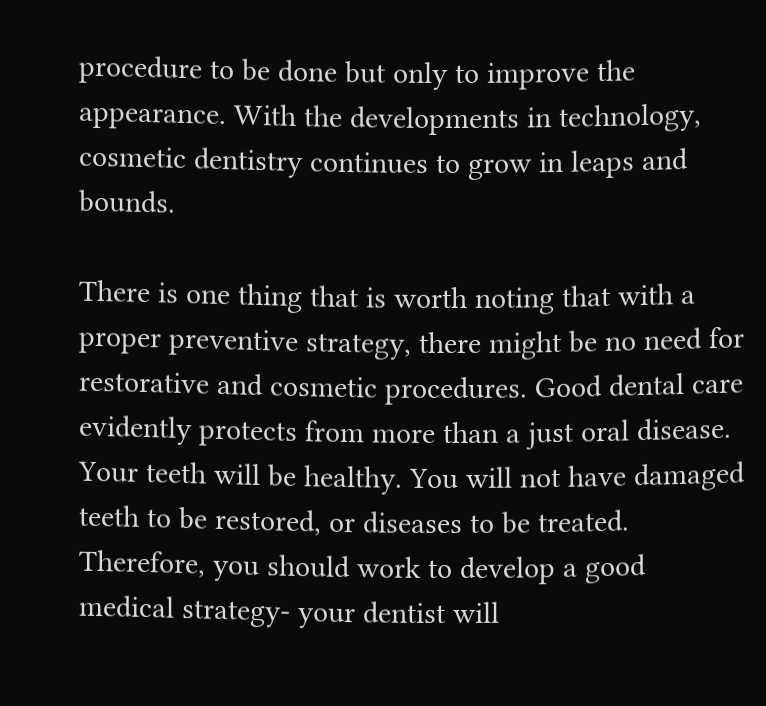procedure to be done but only to improve the appearance. With the developments in technology, cosmetic dentistry continues to grow in leaps and bounds.

There is one thing that is worth noting that with a proper preventive strategy, there might be no need for restorative and cosmetic procedures. Good dental care evidently protects from more than a just oral disease. Your teeth will be healthy. You will not have damaged teeth to be restored, or diseases to be treated. Therefore, you should work to develop a good medical strategy- your dentist will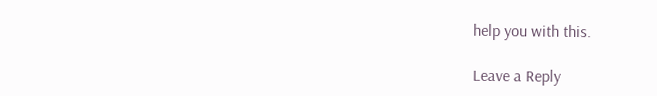help you with this.

Leave a Reply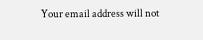Your email address will not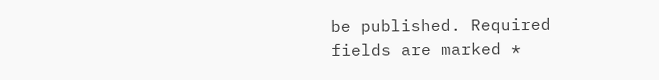be published. Required fields are marked *